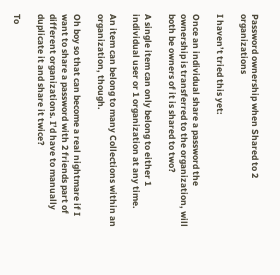Password ownership when Shared to 2 organizations

I haven’t tried this yet:

Once an individual share a password the ownership is transferred to the organization, will both be owners of it is shared to two?

A single item can only belong to either 1 individual user or 1 organization at any time.

An item can belong to many Collections within an organization, though.

Oh boy so that can become a real nightmare if I want to share a password with 2 friends part of different organizations. I’d have to manually duplicate it and share it twice?

To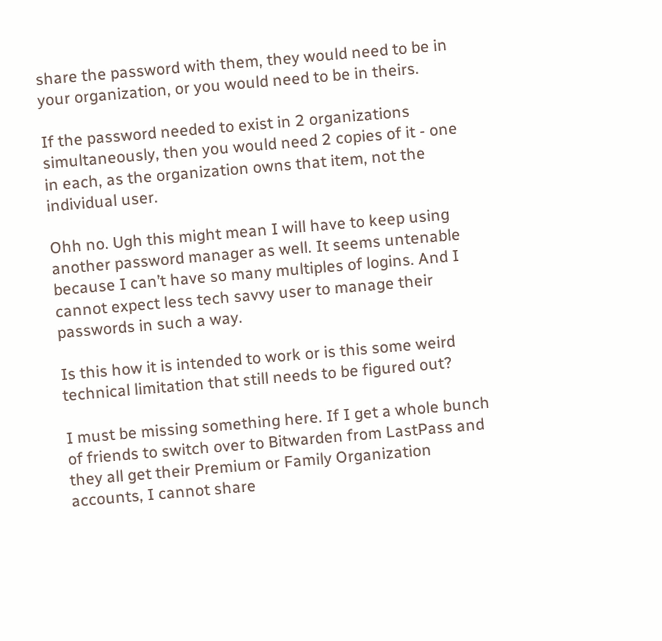share the password with them, they would need to be in your organization, or you would need to be in theirs.

If the password needed to exist in 2 organizations simultaneously, then you would need 2 copies of it - one in each, as the organization owns that item, not the individual user.

Ohh no. Ugh this might mean I will have to keep using another password manager as well. It seems untenable because I can’t have so many multiples of logins. And I cannot expect less tech savvy user to manage their passwords in such a way.

Is this how it is intended to work or is this some weird technical limitation that still needs to be figured out?

I must be missing something here. If I get a whole bunch of friends to switch over to Bitwarden from LastPass and they all get their Premium or Family Organization accounts, I cannot share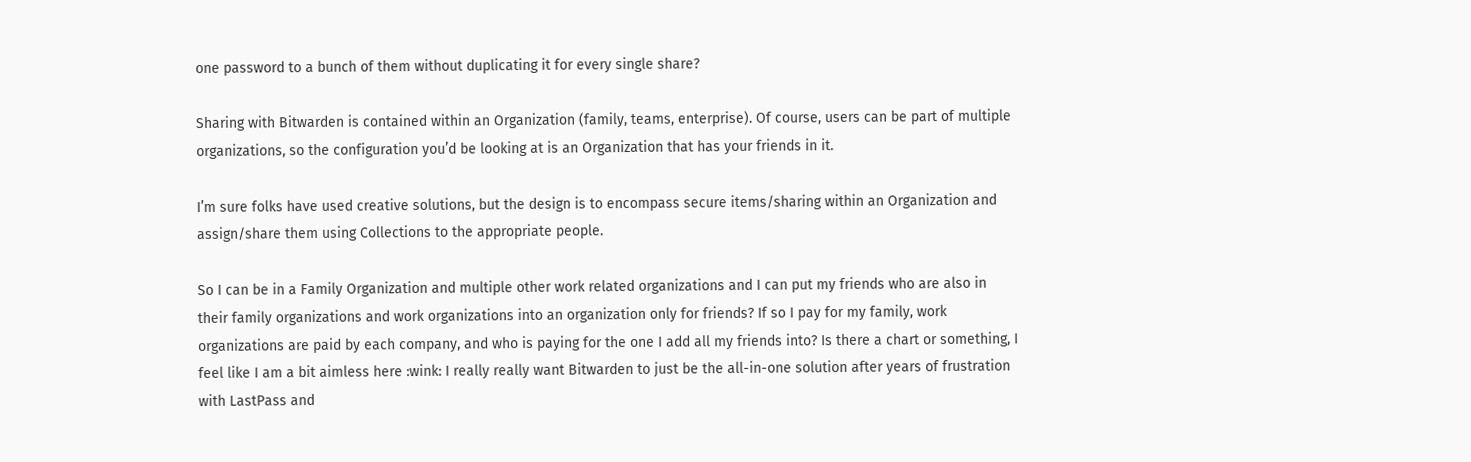one password to a bunch of them without duplicating it for every single share?

Sharing with Bitwarden is contained within an Organization (family, teams, enterprise). Of course, users can be part of multiple organizations, so the configuration you’d be looking at is an Organization that has your friends in it.

I’m sure folks have used creative solutions, but the design is to encompass secure items/sharing within an Organization and assign/share them using Collections to the appropriate people.

So I can be in a Family Organization and multiple other work related organizations and I can put my friends who are also in their family organizations and work organizations into an organization only for friends? If so I pay for my family, work organizations are paid by each company, and who is paying for the one I add all my friends into? Is there a chart or something, I feel like I am a bit aimless here :wink: I really really want Bitwarden to just be the all-in-one solution after years of frustration with LastPass and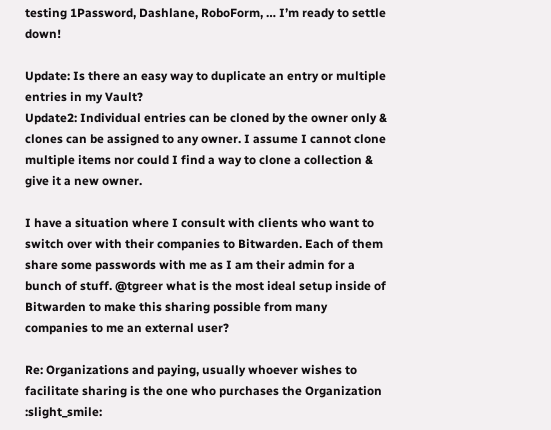testing 1Password, Dashlane, RoboForm, … I’m ready to settle down!

Update: Is there an easy way to duplicate an entry or multiple entries in my Vault?
Update2: Individual entries can be cloned by the owner only & clones can be assigned to any owner. I assume I cannot clone multiple items nor could I find a way to clone a collection & give it a new owner.

I have a situation where I consult with clients who want to switch over with their companies to Bitwarden. Each of them share some passwords with me as I am their admin for a bunch of stuff. @tgreer what is the most ideal setup inside of Bitwarden to make this sharing possible from many companies to me an external user?

Re: Organizations and paying, usually whoever wishes to facilitate sharing is the one who purchases the Organization :slight_smile: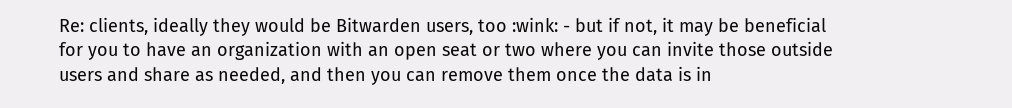Re: clients, ideally they would be Bitwarden users, too :wink: - but if not, it may be beneficial for you to have an organization with an open seat or two where you can invite those outside users and share as needed, and then you can remove them once the data is in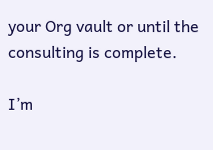your Org vault or until the consulting is complete.

I’m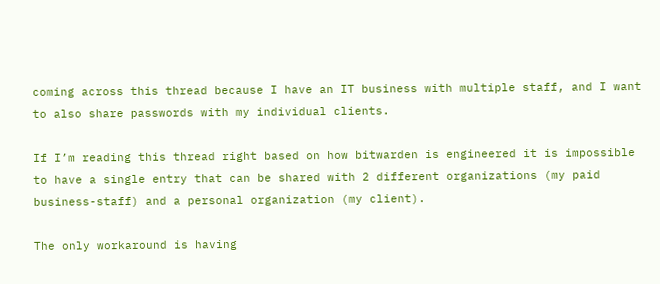coming across this thread because I have an IT business with multiple staff, and I want to also share passwords with my individual clients.

If I’m reading this thread right based on how bitwarden is engineered it is impossible to have a single entry that can be shared with 2 different organizations (my paid business-staff) and a personal organization (my client).

The only workaround is having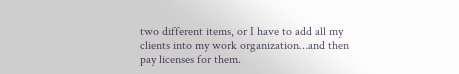two different items, or I have to add all my clients into my work organization…and then pay licenses for them.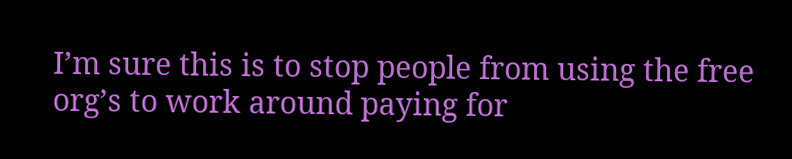I’m sure this is to stop people from using the free org’s to work around paying for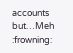accounts but…Meh :frowning: